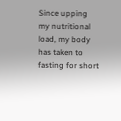Since upping my nutritional load, my body has taken to fasting for short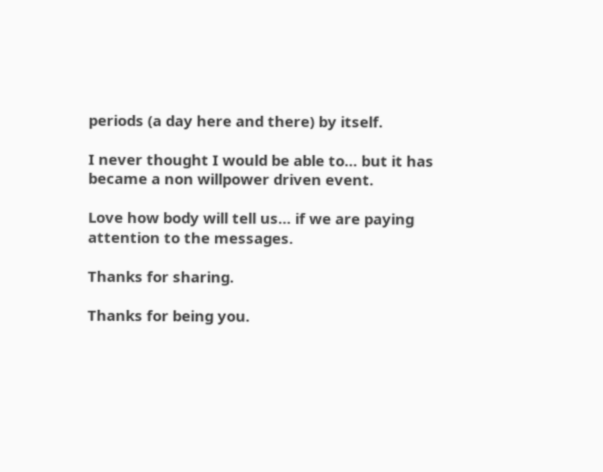periods (a day here and there) by itself.

I never thought I would be able to… but it has became a non willpower driven event.

Love how body will tell us… if we are paying attention to the messages.

Thanks for sharing.

Thanks for being you.